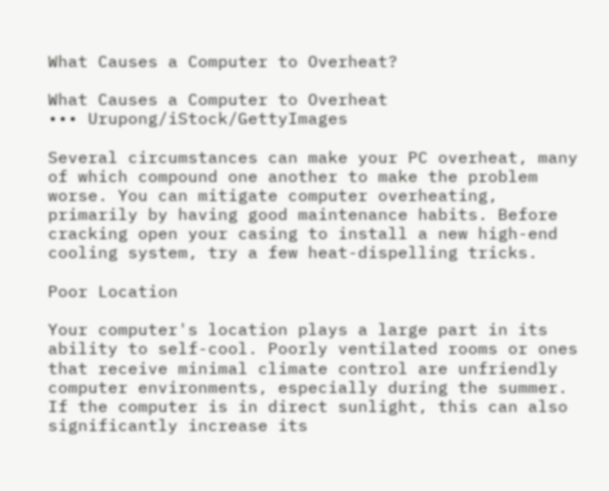What Causes a Computer to Overheat?

What Causes a Computer to Overheat
••• Urupong/iStock/GettyImages

Several circumstances can make your PC overheat, many of which compound one another to make the problem worse. You can mitigate computer overheating, primarily by having good maintenance habits. Before cracking open your casing to install a new high-end cooling system, try a few heat-dispelling tricks.

Poor Location

Your computer's location plays a large part in its ability to self-cool. Poorly ventilated rooms or ones that receive minimal climate control are unfriendly computer environments, especially during the summer. If the computer is in direct sunlight, this can also significantly increase its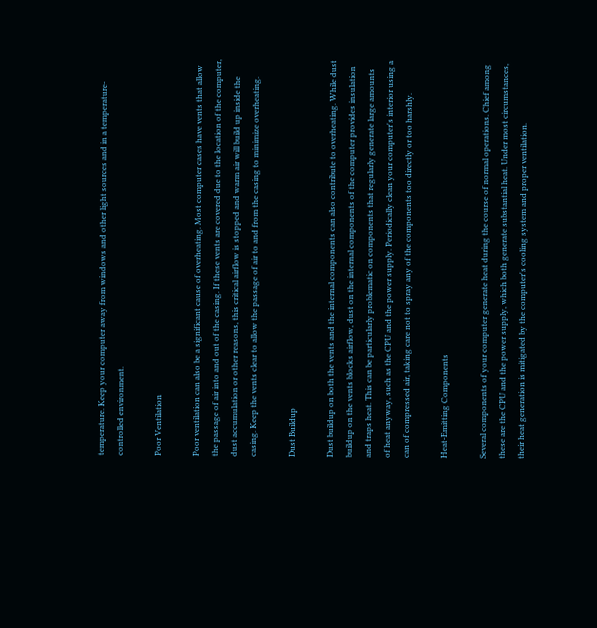temperature. Keep your computer away from windows and other light sources and in a temperature-controlled environment.

Poor Ventilation

Poor ventilation can also be a significant cause of overheating. Most computer cases have vents that allow the passage of air into and out of the casing. If these vents are covered due to the location of the computer, dust accumulation or other reasons, this critical airflow is stopped and warm air will build up inside the casing. Keep the vents clear to allow the passage of air to and from the casing to minimize overheating.

Dust Buildup

Dust buildup on both the vents and the internal components can also contribute to overheating. While dust buildup on the vents blocks airflow, dust on the internal components of the computer provides insulation and traps heat. This can be particularly problematic on components that regularly generate large amounts of heat anyway, such as the CPU and the power supply. Periodically clean your computer's interior using a can of compressed air, taking care not to spray any of the components too directly or too harshly.

Heat-Emitting Components

Several components of your computer generate heat during the course of normal operations. Chief among these are the CPU and the power supply, which both generate substantial heat. Under most circumstances, their heat generation is mitigated by the computer's cooling system and proper ventilation.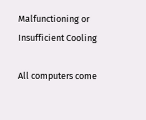Malfunctioning or Insufficient Cooling

All computers come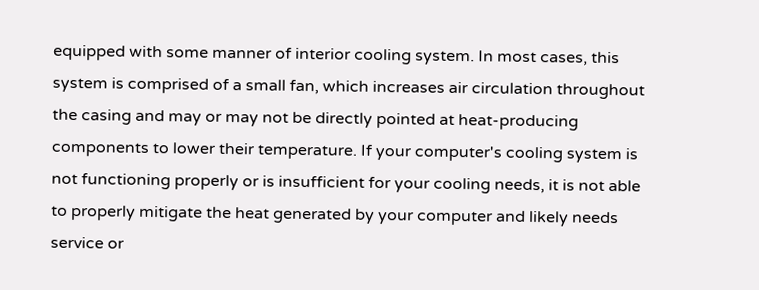equipped with some manner of interior cooling system. In most cases, this system is comprised of a small fan, which increases air circulation throughout the casing and may or may not be directly pointed at heat-producing components to lower their temperature. If your computer's cooling system is not functioning properly or is insufficient for your cooling needs, it is not able to properly mitigate the heat generated by your computer and likely needs service or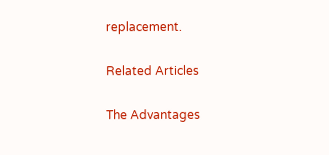replacement.

Related Articles

The Advantages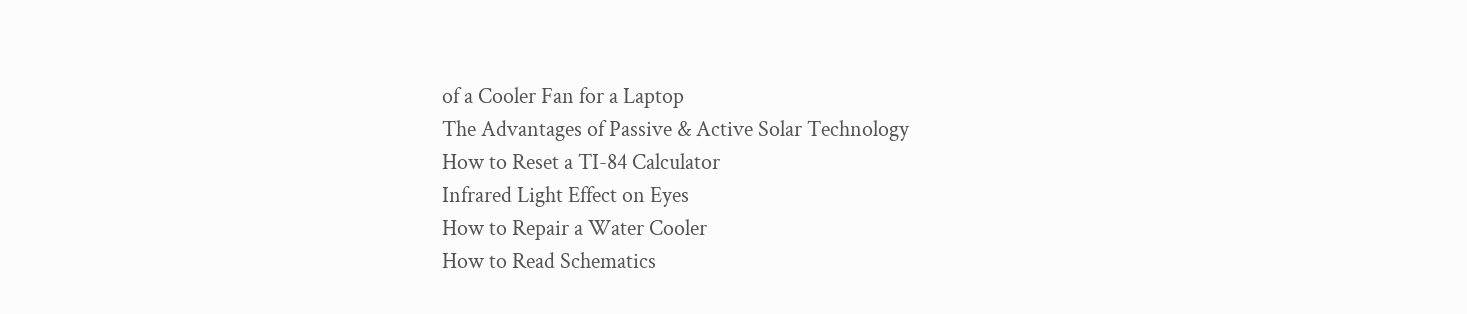of a Cooler Fan for a Laptop
The Advantages of Passive & Active Solar Technology
How to Reset a TI-84 Calculator
Infrared Light Effect on Eyes
How to Repair a Water Cooler
How to Read Schematics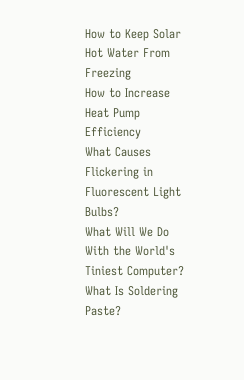How to Keep Solar Hot Water From Freezing
How to Increase Heat Pump Efficiency
What Causes Flickering in Fluorescent Light Bulbs?
What Will We Do With the World's Tiniest Computer?
What Is Soldering Paste?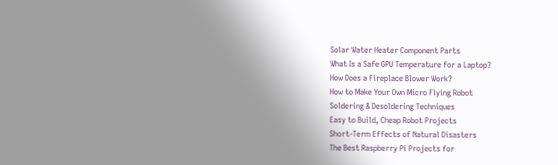Solar Water Heater Component Parts
What Is a Safe GPU Temperature for a Laptop?
How Does a Fireplace Blower Work?
How to Make Your Own Micro Flying Robot
Soldering & Desoldering Techniques
Easy to Build, Cheap Robot Projects
Short-Term Effects of Natural Disasters
The Best Raspberry Pi Projects for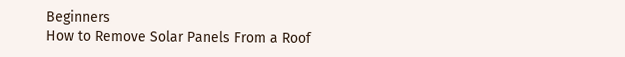Beginners
How to Remove Solar Panels From a Roof